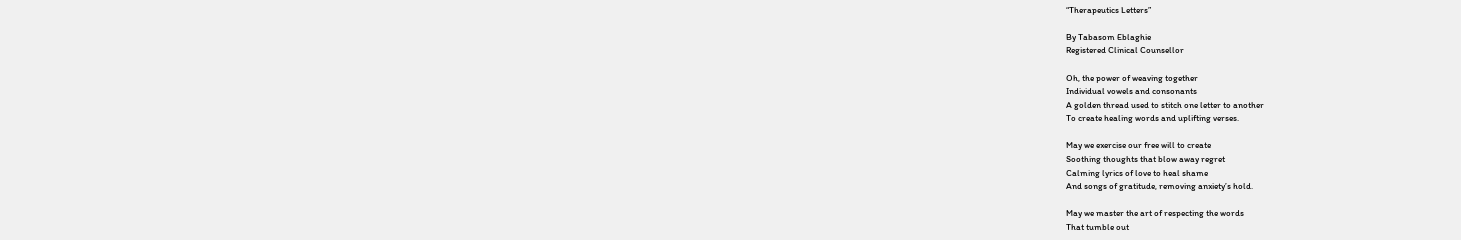“Therapeutics Letters”

By Tabasom Eblaghie
Registered Clinical Counsellor

Oh, the power of weaving together
Individual vowels and consonants
A golden thread used to stitch one letter to another
To create healing words and uplifting verses.

May we exercise our free will to create
Soothing thoughts that blow away regret
Calming lyrics of love to heal shame
And songs of gratitude, removing anxiety’s hold.

May we master the art of respecting the words
That tumble out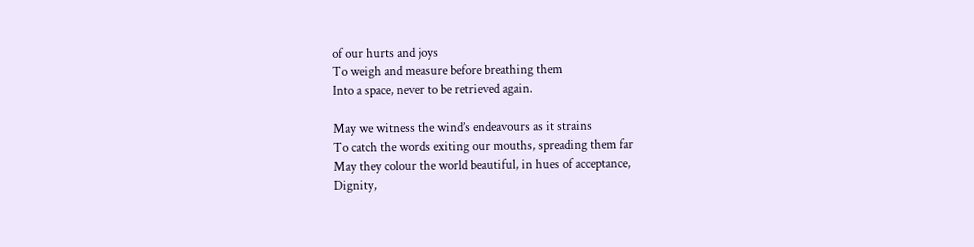of our hurts and joys
To weigh and measure before breathing them
Into a space, never to be retrieved again.

May we witness the wind’s endeavours as it strains
To catch the words exiting our mouths, spreading them far
May they colour the world beautiful, in hues of acceptance,
Dignity,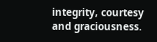integrity, courtesy and graciousness.